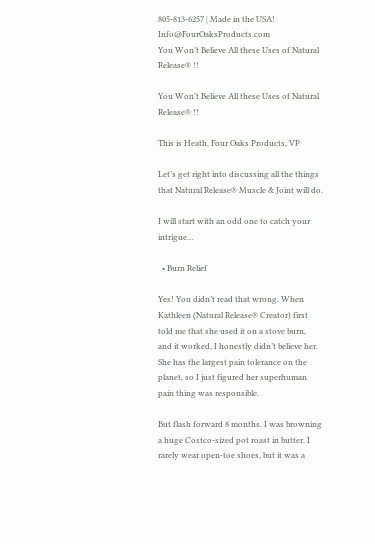805-813-6257 | Made in the USA! Info@FourOaksProducts.com
You Won’t Believe All these Uses of Natural Release® !!

You Won’t Believe All these Uses of Natural Release® !!

This is Heath, Four Oaks Products, VP

Let’s get right into discussing all the things that Natural Release® Muscle & Joint will do.

I will start with an odd one to catch your intrigue…

  • Burn Relief

Yes! You didn’t read that wrong. When Kathleen (Natural Release® Creator) first told me that she used it on a stove burn,  and it worked, I honestly didn’t believe her. She has the largest pain tolerance on the planet, so I just figured her superhuman pain thing was responsible.

But flash forward 8 months. I was browning a huge Costco-sized pot roast in butter. I rarely wear open-toe shoes, but it was a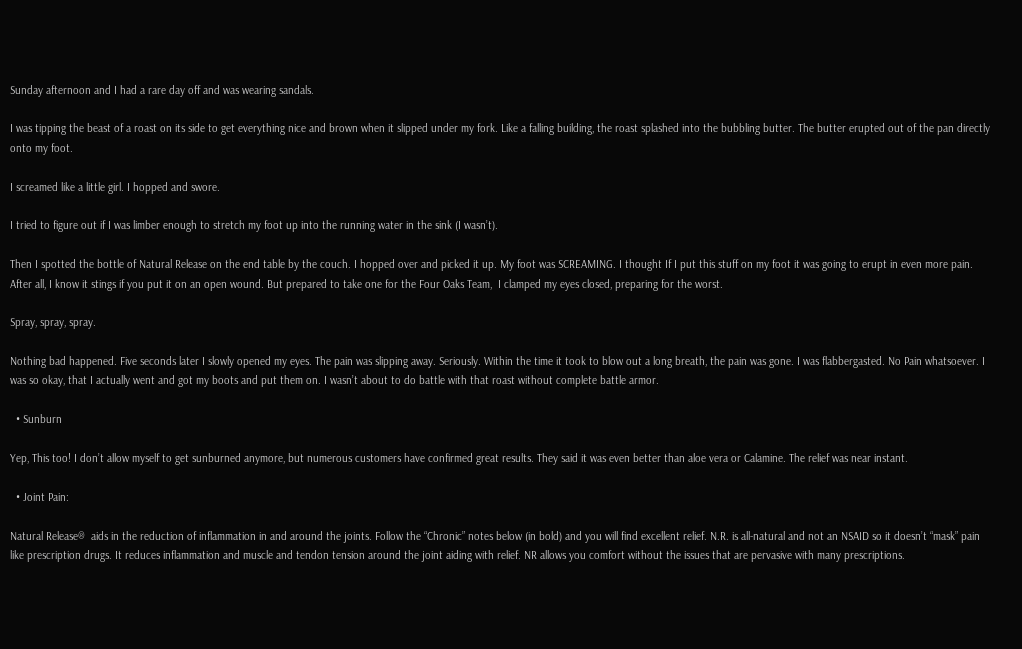Sunday afternoon and I had a rare day off and was wearing sandals.

I was tipping the beast of a roast on its side to get everything nice and brown when it slipped under my fork. Like a falling building, the roast splashed into the bubbling butter. The butter erupted out of the pan directly onto my foot.

I screamed like a little girl. I hopped and swore.

I tried to figure out if I was limber enough to stretch my foot up into the running water in the sink (I wasn’t).

Then I spotted the bottle of Natural Release on the end table by the couch. I hopped over and picked it up. My foot was SCREAMING. I thought If I put this stuff on my foot it was going to erupt in even more pain. After all, I know it stings if you put it on an open wound. But prepared to take one for the Four Oaks Team,  I clamped my eyes closed, preparing for the worst.

Spray, spray, spray.

Nothing bad happened. Five seconds later I slowly opened my eyes. The pain was slipping away. Seriously. Within the time it took to blow out a long breath, the pain was gone. I was flabbergasted. No Pain whatsoever. I was so okay, that I actually went and got my boots and put them on. I wasn’t about to do battle with that roast without complete battle armor.

  • Sunburn

Yep, This too! I don’t allow myself to get sunburned anymore, but numerous customers have confirmed great results. They said it was even better than aloe vera or Calamine. The relief was near instant.

  • Joint Pain:

Natural Release®  aids in the reduction of inflammation in and around the joints. Follow the “Chronic” notes below (in bold) and you will find excellent relief. N.R. is all-natural and not an NSAID so it doesn’t “mask” pain like prescription drugs. It reduces inflammation and muscle and tendon tension around the joint aiding with relief. NR allows you comfort without the issues that are pervasive with many prescriptions.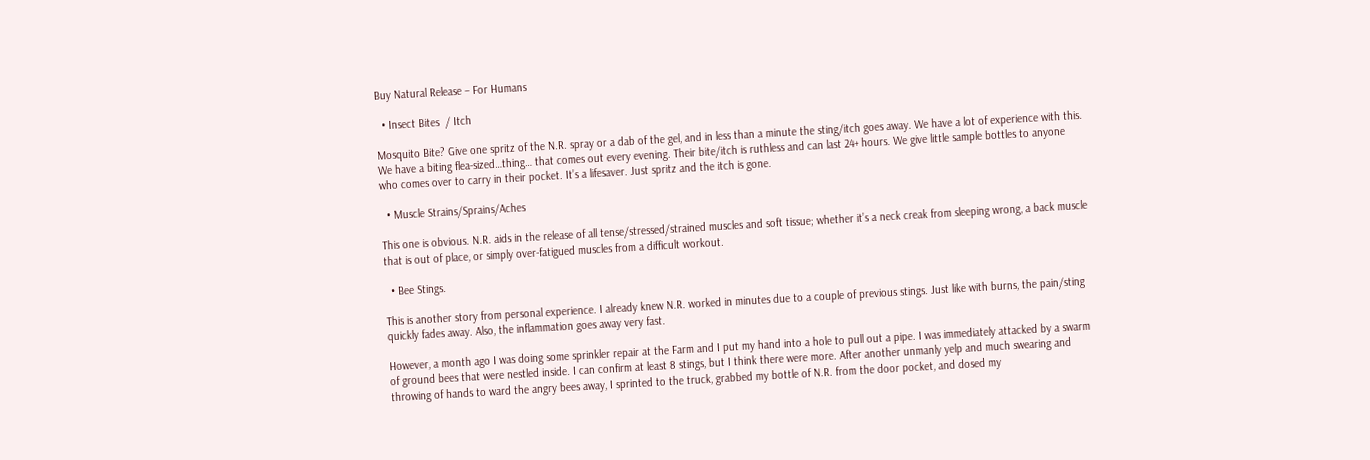Buy Natural Release – For Humans

  • Insect Bites  / Itch

Mosquito Bite? Give one spritz of the N.R. spray or a dab of the gel, and in less than a minute the sting/itch goes away. We have a lot of experience with this. We have a biting flea-sized…thing… that comes out every evening. Their bite/itch is ruthless and can last 24+ hours. We give little sample bottles to anyone who comes over to carry in their pocket. It’s a lifesaver. Just spritz and the itch is gone.

  • Muscle Strains/Sprains/Aches

This one is obvious. N.R. aids in the release of all tense/stressed/strained muscles and soft tissue; whether it’s a neck creak from sleeping wrong, a back muscle that is out of place, or simply over-fatigued muscles from a difficult workout.

  • Bee Stings.

This is another story from personal experience. I already knew N.R. worked in minutes due to a couple of previous stings. Just like with burns, the pain/sting quickly fades away. Also, the inflammation goes away very fast.

However, a month ago I was doing some sprinkler repair at the Farm and I put my hand into a hole to pull out a pipe. I was immediately attacked by a swarm of ground bees that were nestled inside. I can confirm at least 8 stings, but I think there were more. After another unmanly yelp and much swearing and throwing of hands to ward the angry bees away, I sprinted to the truck, grabbed my bottle of N.R. from the door pocket, and dosed my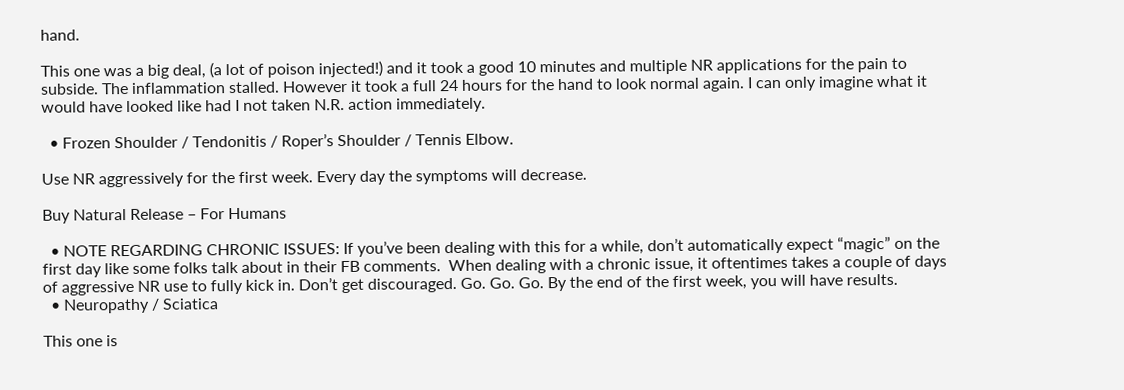hand.

This one was a big deal, (a lot of poison injected!) and it took a good 10 minutes and multiple NR applications for the pain to subside. The inflammation stalled. However it took a full 24 hours for the hand to look normal again. I can only imagine what it would have looked like had I not taken N.R. action immediately.

  • Frozen Shoulder / Tendonitis / Roper’s Shoulder / Tennis Elbow.

Use NR aggressively for the first week. Every day the symptoms will decrease.

Buy Natural Release – For Humans

  • NOTE REGARDING CHRONIC ISSUES: If you’ve been dealing with this for a while, don’t automatically expect “magic” on the first day like some folks talk about in their FB comments.  When dealing with a chronic issue, it oftentimes takes a couple of days of aggressive NR use to fully kick in. Don’t get discouraged. Go. Go. Go. By the end of the first week, you will have results.
  • Neuropathy / Sciatica

This one is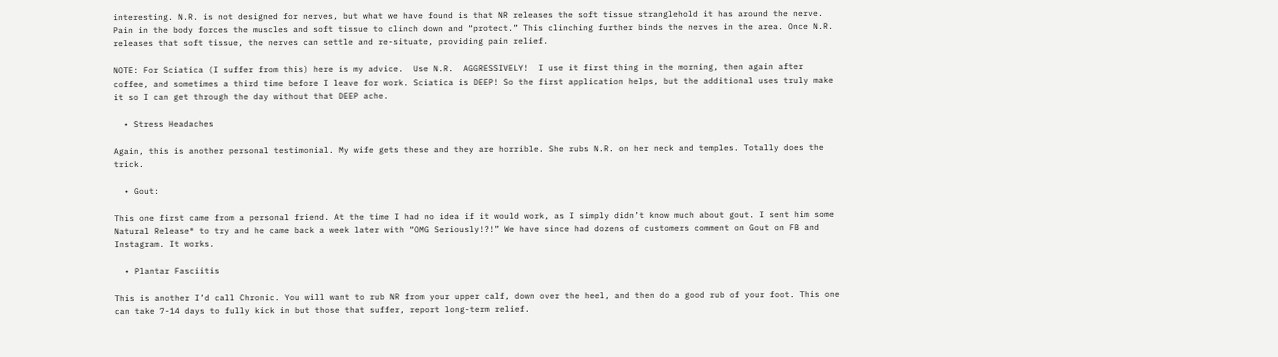interesting. N.R. is not designed for nerves, but what we have found is that NR releases the soft tissue stranglehold it has around the nerve.  Pain in the body forces the muscles and soft tissue to clinch down and “protect.” This clinching further binds the nerves in the area. Once N.R. releases that soft tissue, the nerves can settle and re-situate, providing pain relief.

NOTE: For Sciatica (I suffer from this) here is my advice.  Use N.R.  AGGRESSIVELY!  I use it first thing in the morning, then again after coffee, and sometimes a third time before I leave for work. Sciatica is DEEP! So the first application helps, but the additional uses truly make it so I can get through the day without that DEEP ache.

  • Stress Headaches

Again, this is another personal testimonial. My wife gets these and they are horrible. She rubs N.R. on her neck and temples. Totally does the trick.

  • Gout:

This one first came from a personal friend. At the time I had no idea if it would work, as I simply didn’t know much about gout. I sent him some Natural Release® to try and he came back a week later with “OMG Seriously!?!” We have since had dozens of customers comment on Gout on FB and Instagram. It works.

  • Plantar Fasciitis

This is another I’d call Chronic. You will want to rub NR from your upper calf, down over the heel, and then do a good rub of your foot. This one can take 7-14 days to fully kick in but those that suffer, report long-term relief.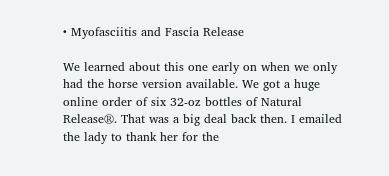• Myofasciitis and Fascia Release

We learned about this one early on when we only had the horse version available. We got a huge online order of six 32-oz bottles of Natural Release®. That was a big deal back then. I emailed the lady to thank her for the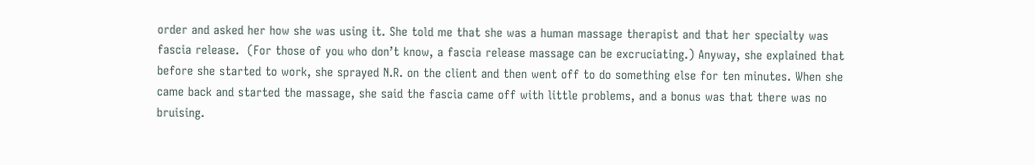order and asked her how she was using it. She told me that she was a human massage therapist and that her specialty was fascia release.  (For those of you who don’t know, a fascia release massage can be excruciating.) Anyway, she explained that before she started to work, she sprayed N.R. on the client and then went off to do something else for ten minutes. When she came back and started the massage, she said the fascia came off with little problems, and a bonus was that there was no bruising.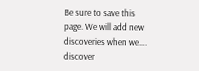Be sure to save this page. We will add new discoveries when we…. discover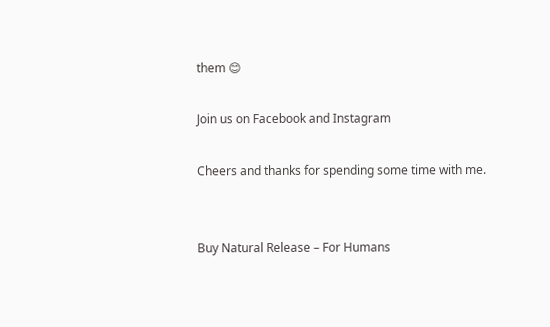them 😊

Join us on Facebook and Instagram

Cheers and thanks for spending some time with me.


Buy Natural Release – For Humans